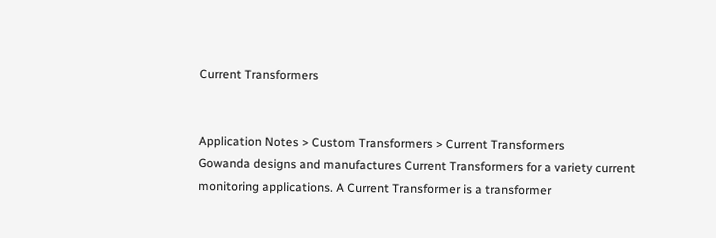Current Transformers


Application Notes > Custom Transformers > Current Transformers
Gowanda designs and manufactures Current Transformers for a variety current monitoring applications. A Current Transformer is a transformer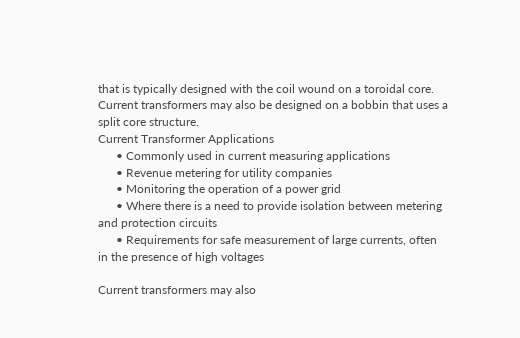that is typically designed with the coil wound on a toroidal core. Current transformers may also be designed on a bobbin that uses a split core structure.
Current Transformer Applications
      • Commonly used in current measuring applications
      • Revenue metering for utility companies
      • Monitoring the operation of a power grid
      • Where there is a need to provide isolation between metering and protection circuits
      • Requirements for safe measurement of large currents, often in the presence of high voltages

Current transformers may also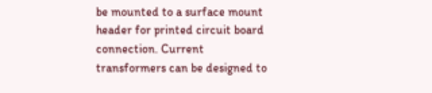be mounted to a surface mount header for printed circuit board connection. Current transformers can be designed to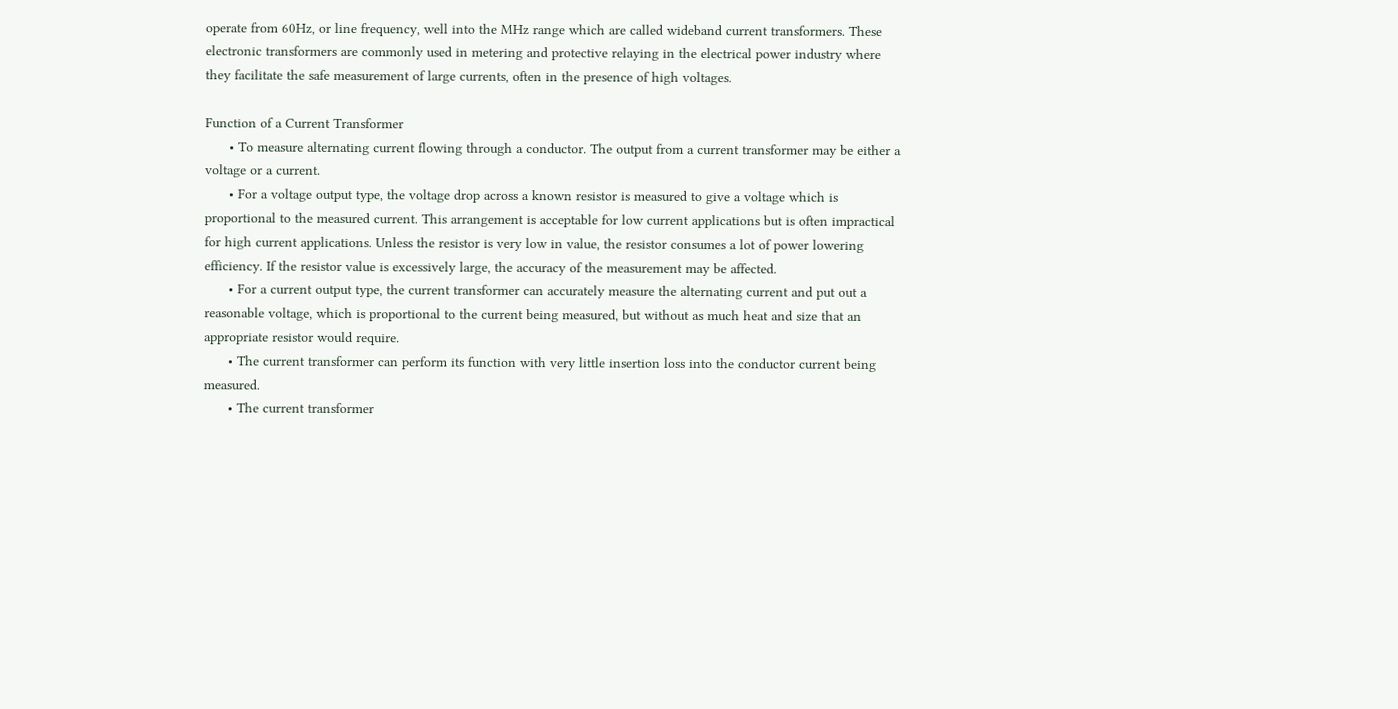operate from 60Hz, or line frequency, well into the MHz range which are called wideband current transformers. These electronic transformers are commonly used in metering and protective relaying in the electrical power industry where they facilitate the safe measurement of large currents, often in the presence of high voltages.

Function of a Current Transformer
      • To measure alternating current flowing through a conductor. The output from a current transformer may be either a voltage or a current.
      • For a voltage output type, the voltage drop across a known resistor is measured to give a voltage which is proportional to the measured current. This arrangement is acceptable for low current applications but is often impractical for high current applications. Unless the resistor is very low in value, the resistor consumes a lot of power lowering efficiency. If the resistor value is excessively large, the accuracy of the measurement may be affected.
      • For a current output type, the current transformer can accurately measure the alternating current and put out a reasonable voltage, which is proportional to the current being measured, but without as much heat and size that an appropriate resistor would require.
      • The current transformer can perform its function with very little insertion loss into the conductor current being measured.
      • The current transformer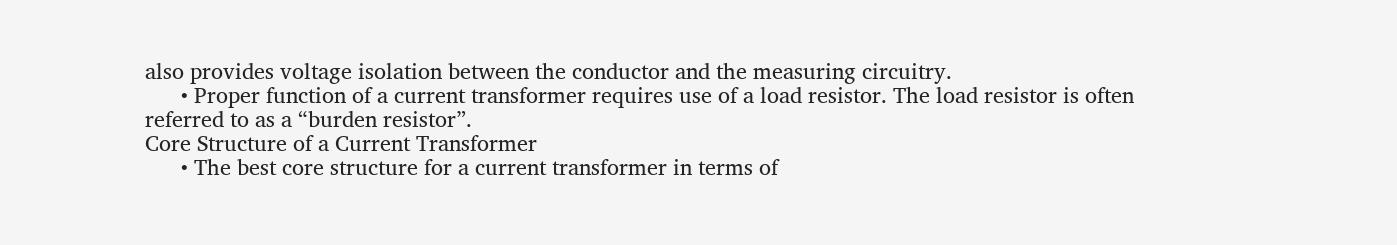also provides voltage isolation between the conductor and the measuring circuitry.
      • Proper function of a current transformer requires use of a load resistor. The load resistor is often referred to as a “burden resistor”.
Core Structure of a Current Transformer
      • The best core structure for a current transformer in terms of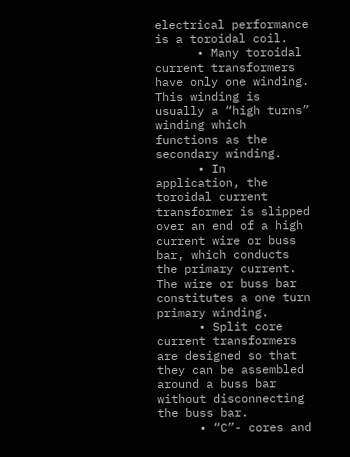electrical performance is a toroidal coil.
      • Many toroidal current transformers have only one winding. This winding is usually a “high turns” winding which functions as the secondary winding.
      • In application, the toroidal current transformer is slipped over an end of a high current wire or buss bar, which conducts the primary current. The wire or buss bar constitutes a one turn primary winding.
      • Split core current transformers are designed so that they can be assembled around a buss bar without disconnecting the buss bar.
      • “C”- cores and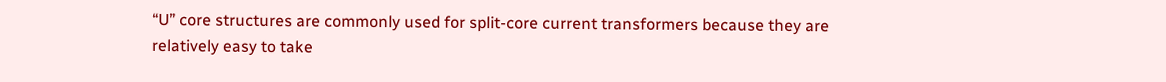“U” core structures are commonly used for split-core current transformers because they are relatively easy to take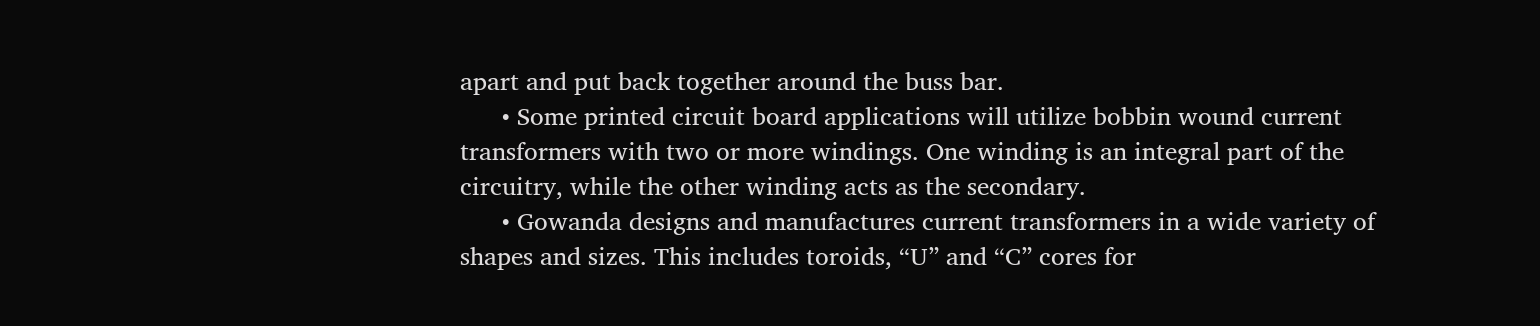apart and put back together around the buss bar.
      • Some printed circuit board applications will utilize bobbin wound current transformers with two or more windings. One winding is an integral part of the circuitry, while the other winding acts as the secondary.
      • Gowanda designs and manufactures current transformers in a wide variety of shapes and sizes. This includes toroids, “U” and “C” cores for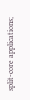split-core applications;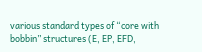various standard types of “core with bobbin” structures (E, EP, EFD,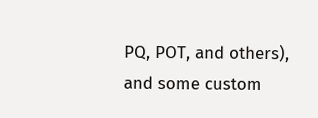PQ, POT, and others), and some custom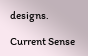designs.

Current Sense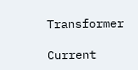Transformer

Current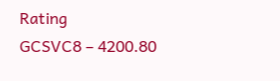Rating
GCSVC8 – 4200.80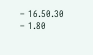– 16.50.30 – 1.80